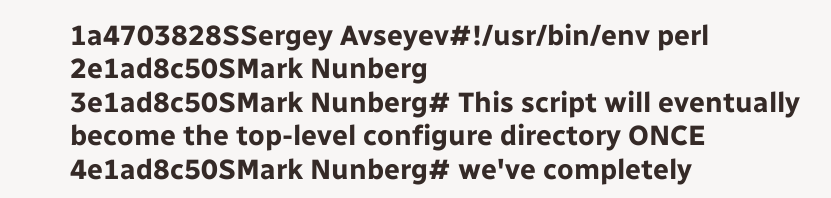1a4703828SSergey Avseyev#!/usr/bin/env perl
2e1ad8c50SMark Nunberg
3e1ad8c50SMark Nunberg# This script will eventually become the top-level configure directory ONCE
4e1ad8c50SMark Nunberg# we've completely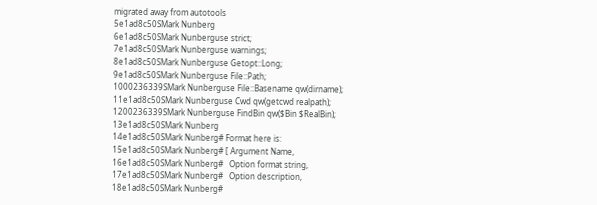migrated away from autotools
5e1ad8c50SMark Nunberg
6e1ad8c50SMark Nunberguse strict;
7e1ad8c50SMark Nunberguse warnings;
8e1ad8c50SMark Nunberguse Getopt::Long;
9e1ad8c50SMark Nunberguse File::Path;
1000236339SMark Nunberguse File::Basename qw(dirname);
11e1ad8c50SMark Nunberguse Cwd qw(getcwd realpath);
1200236339SMark Nunberguse FindBin qw($Bin $RealBin);
13e1ad8c50SMark Nunberg
14e1ad8c50SMark Nunberg# Format here is:
15e1ad8c50SMark Nunberg# [ Argument Name,
16e1ad8c50SMark Nunberg#   Option format string,
17e1ad8c50SMark Nunberg#   Option description,
18e1ad8c50SMark Nunberg#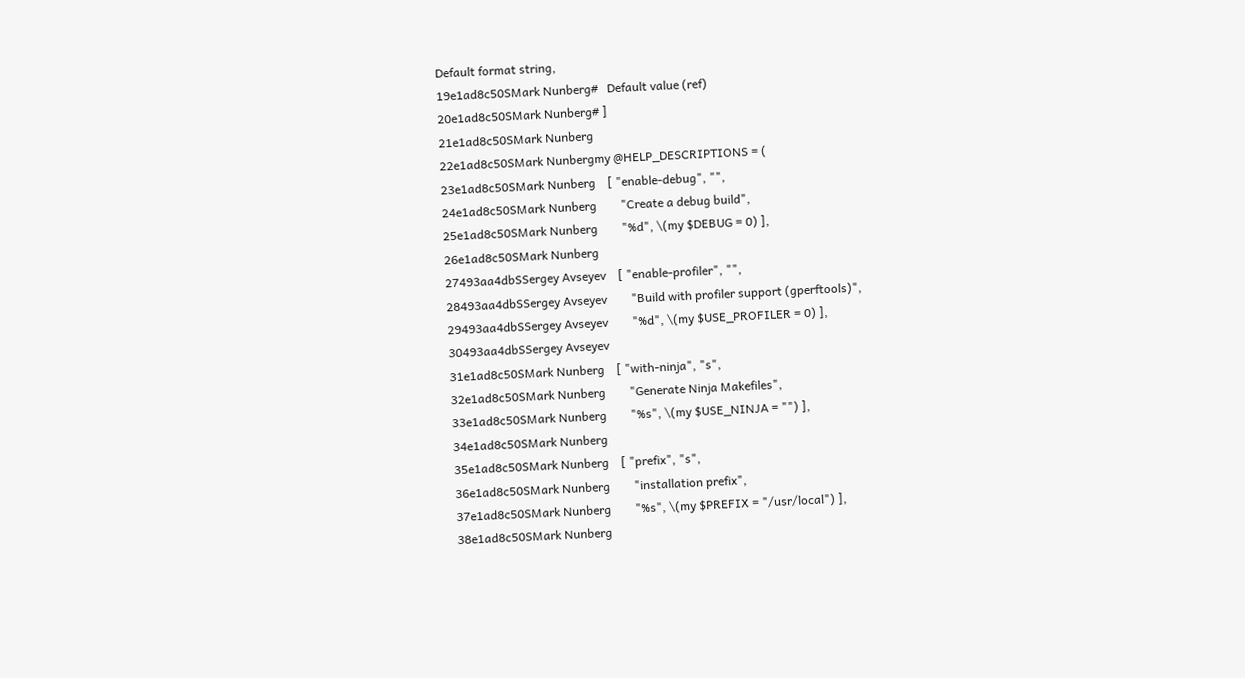Default format string,
19e1ad8c50SMark Nunberg#   Default value (ref)
20e1ad8c50SMark Nunberg# ]
21e1ad8c50SMark Nunberg
22e1ad8c50SMark Nunbergmy @HELP_DESCRIPTIONS = (
23e1ad8c50SMark Nunberg    [ "enable-debug", "",
24e1ad8c50SMark Nunberg        "Create a debug build",
25e1ad8c50SMark Nunberg        "%d", \(my $DEBUG = 0) ],
26e1ad8c50SMark Nunberg
27493aa4dbSSergey Avseyev    [ "enable-profiler", "",
28493aa4dbSSergey Avseyev        "Build with profiler support (gperftools)",
29493aa4dbSSergey Avseyev        "%d", \(my $USE_PROFILER = 0) ],
30493aa4dbSSergey Avseyev
31e1ad8c50SMark Nunberg    [ "with-ninja", "s",
32e1ad8c50SMark Nunberg        "Generate Ninja Makefiles",
33e1ad8c50SMark Nunberg        "%s", \(my $USE_NINJA = "") ],
34e1ad8c50SMark Nunberg
35e1ad8c50SMark Nunberg    [ "prefix", "s",
36e1ad8c50SMark Nunberg        "installation prefix",
37e1ad8c50SMark Nunberg        "%s", \(my $PREFIX = "/usr/local") ],
38e1ad8c50SMark Nunberg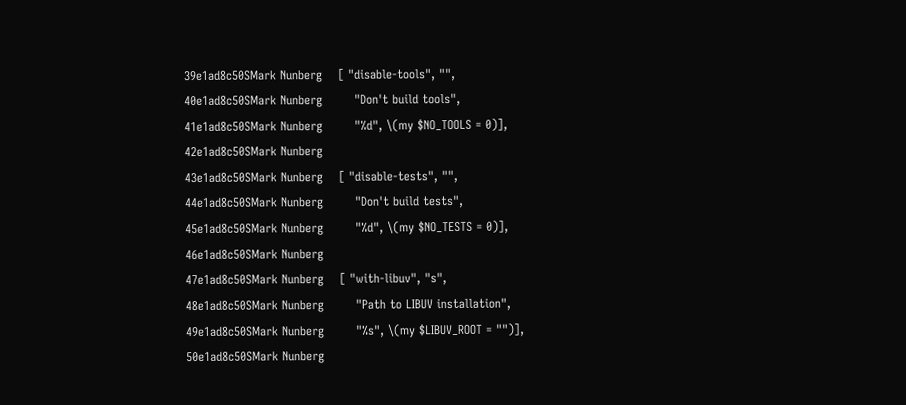39e1ad8c50SMark Nunberg    [ "disable-tools", "",
40e1ad8c50SMark Nunberg        "Don't build tools",
41e1ad8c50SMark Nunberg        "%d", \(my $NO_TOOLS = 0)],
42e1ad8c50SMark Nunberg
43e1ad8c50SMark Nunberg    [ "disable-tests", "",
44e1ad8c50SMark Nunberg        "Don't build tests",
45e1ad8c50SMark Nunberg        "%d", \(my $NO_TESTS = 0)],
46e1ad8c50SMark Nunberg
47e1ad8c50SMark Nunberg    [ "with-libuv", "s",
48e1ad8c50SMark Nunberg        "Path to LIBUV installation",
49e1ad8c50SMark Nunberg        "%s", \(my $LIBUV_ROOT = "")],
50e1ad8c50SMark Nunberg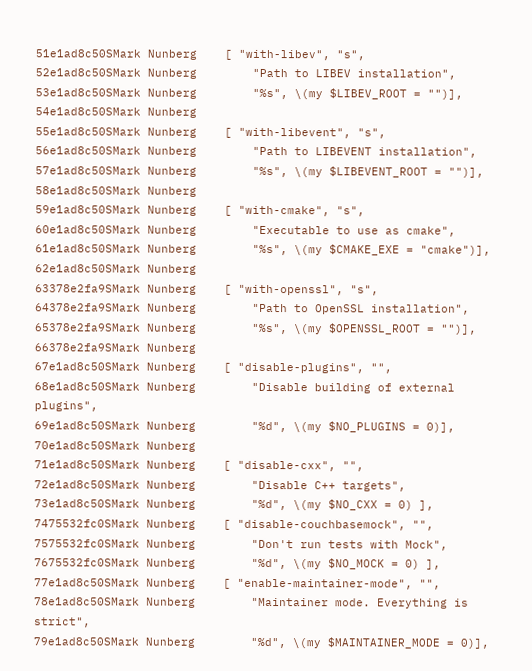51e1ad8c50SMark Nunberg    [ "with-libev", "s",
52e1ad8c50SMark Nunberg        "Path to LIBEV installation",
53e1ad8c50SMark Nunberg        "%s", \(my $LIBEV_ROOT = "")],
54e1ad8c50SMark Nunberg
55e1ad8c50SMark Nunberg    [ "with-libevent", "s",
56e1ad8c50SMark Nunberg        "Path to LIBEVENT installation",
57e1ad8c50SMark Nunberg        "%s", \(my $LIBEVENT_ROOT = "")],
58e1ad8c50SMark Nunberg
59e1ad8c50SMark Nunberg    [ "with-cmake", "s",
60e1ad8c50SMark Nunberg        "Executable to use as cmake",
61e1ad8c50SMark Nunberg        "%s", \(my $CMAKE_EXE = "cmake")],
62e1ad8c50SMark Nunberg
63378e2fa9SMark Nunberg    [ "with-openssl", "s",
64378e2fa9SMark Nunberg        "Path to OpenSSL installation",
65378e2fa9SMark Nunberg        "%s", \(my $OPENSSL_ROOT = "")],
66378e2fa9SMark Nunberg
67e1ad8c50SMark Nunberg    [ "disable-plugins", "",
68e1ad8c50SMark Nunberg        "Disable building of external plugins",
69e1ad8c50SMark Nunberg        "%d", \(my $NO_PLUGINS = 0)],
70e1ad8c50SMark Nunberg
71e1ad8c50SMark Nunberg    [ "disable-cxx", "",
72e1ad8c50SMark Nunberg        "Disable C++ targets",
73e1ad8c50SMark Nunberg        "%d", \(my $NO_CXX = 0) ],
7475532fc0SMark Nunberg    [ "disable-couchbasemock", "",
7575532fc0SMark Nunberg        "Don't run tests with Mock",
7675532fc0SMark Nunberg        "%d", \(my $NO_MOCK = 0) ],
77e1ad8c50SMark Nunberg    [ "enable-maintainer-mode", "",
78e1ad8c50SMark Nunberg        "Maintainer mode. Everything is strict",
79e1ad8c50SMark Nunberg        "%d", \(my $MAINTAINER_MODE = 0)],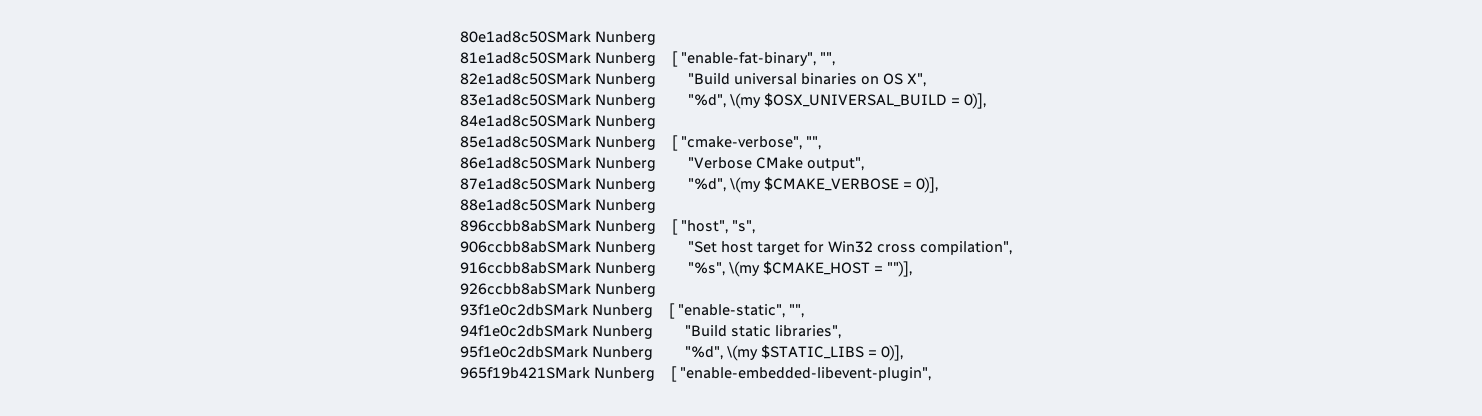80e1ad8c50SMark Nunberg
81e1ad8c50SMark Nunberg    [ "enable-fat-binary", "",
82e1ad8c50SMark Nunberg        "Build universal binaries on OS X",
83e1ad8c50SMark Nunberg        "%d", \(my $OSX_UNIVERSAL_BUILD = 0)],
84e1ad8c50SMark Nunberg
85e1ad8c50SMark Nunberg    [ "cmake-verbose", "",
86e1ad8c50SMark Nunberg        "Verbose CMake output",
87e1ad8c50SMark Nunberg        "%d", \(my $CMAKE_VERBOSE = 0)],
88e1ad8c50SMark Nunberg
896ccbb8abSMark Nunberg    [ "host", "s",
906ccbb8abSMark Nunberg        "Set host target for Win32 cross compilation",
916ccbb8abSMark Nunberg        "%s", \(my $CMAKE_HOST = "")],
926ccbb8abSMark Nunberg
93f1e0c2dbSMark Nunberg    [ "enable-static", "",
94f1e0c2dbSMark Nunberg        "Build static libraries",
95f1e0c2dbSMark Nunberg        "%d", \(my $STATIC_LIBS = 0)],
965f19b421SMark Nunberg    [ "enable-embedded-libevent-plugin",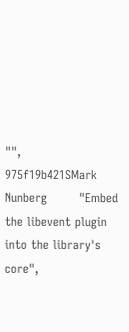"",
975f19b421SMark Nunberg        "Embed the libevent plugin into the library's core",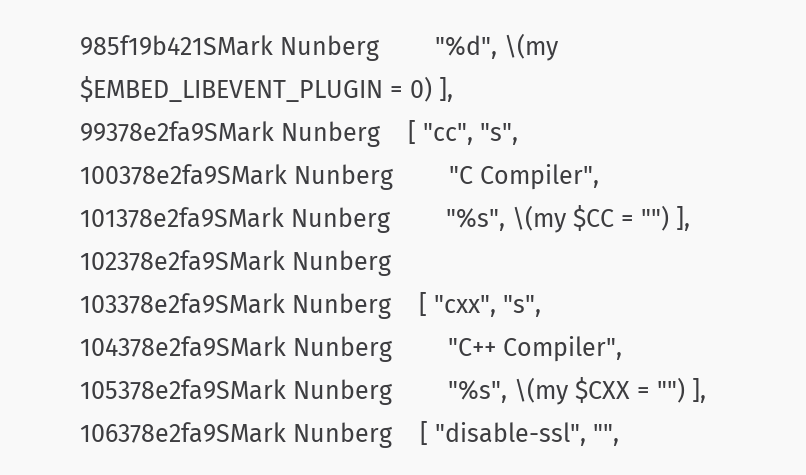985f19b421SMark Nunberg        "%d", \(my $EMBED_LIBEVENT_PLUGIN = 0) ],
99378e2fa9SMark Nunberg    [ "cc", "s",
100378e2fa9SMark Nunberg        "C Compiler",
101378e2fa9SMark Nunberg        "%s", \(my $CC = "") ],
102378e2fa9SMark Nunberg
103378e2fa9SMark Nunberg    [ "cxx", "s",
104378e2fa9SMark Nunberg        "C++ Compiler",
105378e2fa9SMark Nunberg        "%s", \(my $CXX = "") ],
106378e2fa9SMark Nunberg    [ "disable-ssl", "",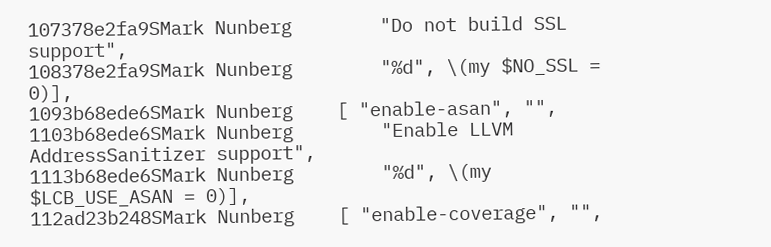107378e2fa9SMark Nunberg        "Do not build SSL support",
108378e2fa9SMark Nunberg        "%d", \(my $NO_SSL = 0)],
1093b68ede6SMark Nunberg    [ "enable-asan", "",
1103b68ede6SMark Nunberg        "Enable LLVM AddressSanitizer support",
1113b68ede6SMark Nunberg        "%d", \(my $LCB_USE_ASAN = 0)],
112ad23b248SMark Nunberg    [ "enable-coverage", "",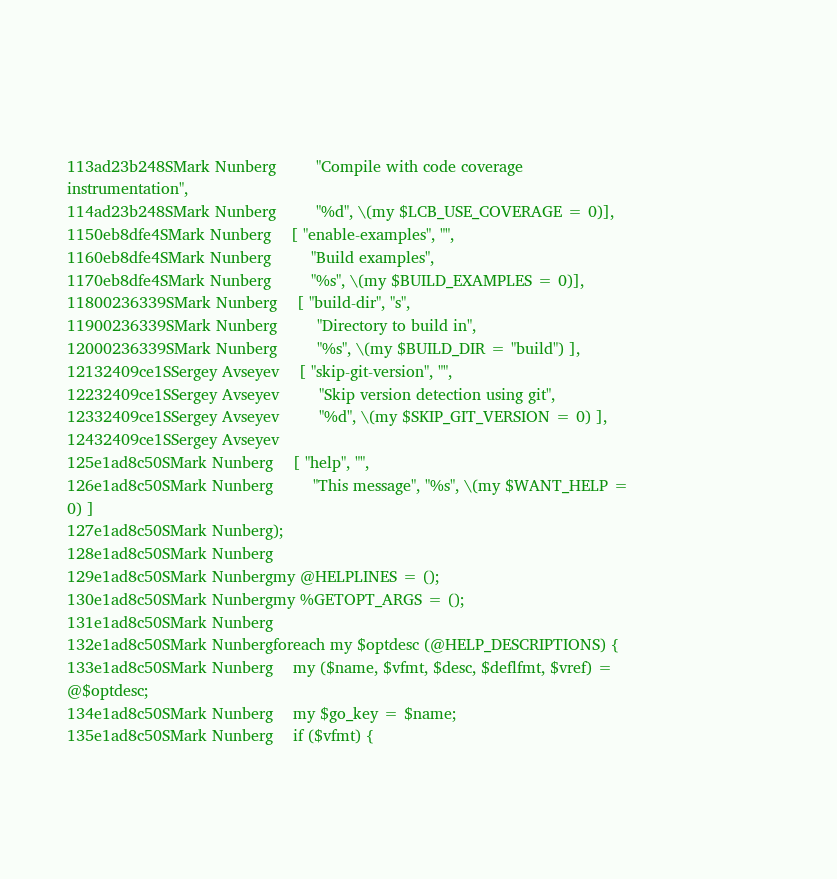113ad23b248SMark Nunberg        "Compile with code coverage instrumentation",
114ad23b248SMark Nunberg        "%d", \(my $LCB_USE_COVERAGE = 0)],
1150eb8dfe4SMark Nunberg    [ "enable-examples", "",
1160eb8dfe4SMark Nunberg        "Build examples",
1170eb8dfe4SMark Nunberg        "%s", \(my $BUILD_EXAMPLES = 0)],
11800236339SMark Nunberg    [ "build-dir", "s",
11900236339SMark Nunberg        "Directory to build in",
12000236339SMark Nunberg        "%s", \(my $BUILD_DIR = "build") ],
12132409ce1SSergey Avseyev    [ "skip-git-version", "",
12232409ce1SSergey Avseyev        "Skip version detection using git",
12332409ce1SSergey Avseyev        "%d", \(my $SKIP_GIT_VERSION = 0) ],
12432409ce1SSergey Avseyev
125e1ad8c50SMark Nunberg    [ "help", "",
126e1ad8c50SMark Nunberg        "This message", "%s", \(my $WANT_HELP = 0) ]
127e1ad8c50SMark Nunberg);
128e1ad8c50SMark Nunberg
129e1ad8c50SMark Nunbergmy @HELPLINES = ();
130e1ad8c50SMark Nunbergmy %GETOPT_ARGS = ();
131e1ad8c50SMark Nunberg
132e1ad8c50SMark Nunbergforeach my $optdesc (@HELP_DESCRIPTIONS) {
133e1ad8c50SMark Nunberg    my ($name, $vfmt, $desc, $deflfmt, $vref) = @$optdesc;
134e1ad8c50SMark Nunberg    my $go_key = $name;
135e1ad8c50SMark Nunberg    if ($vfmt) {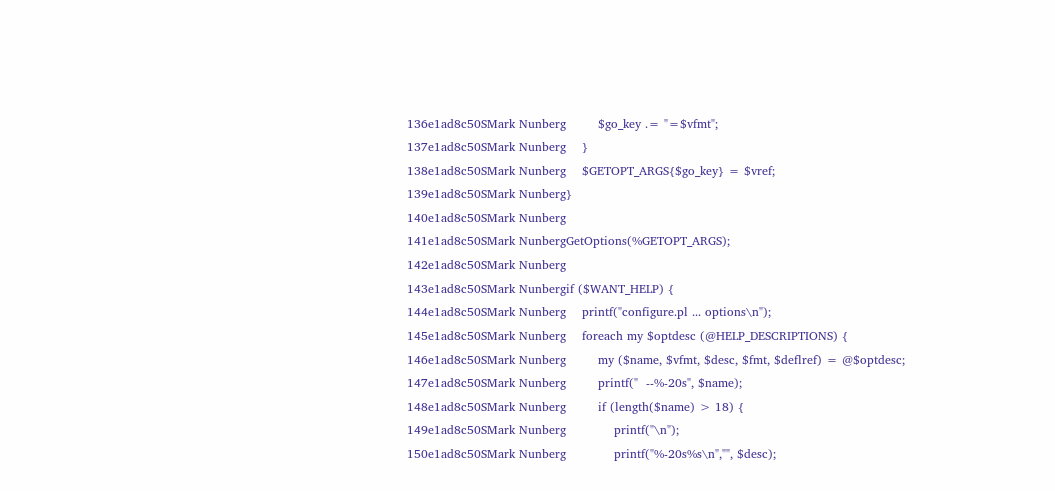136e1ad8c50SMark Nunberg        $go_key .= "=$vfmt";
137e1ad8c50SMark Nunberg    }
138e1ad8c50SMark Nunberg    $GETOPT_ARGS{$go_key} = $vref;
139e1ad8c50SMark Nunberg}
140e1ad8c50SMark Nunberg
141e1ad8c50SMark NunbergGetOptions(%GETOPT_ARGS);
142e1ad8c50SMark Nunberg
143e1ad8c50SMark Nunbergif ($WANT_HELP) {
144e1ad8c50SMark Nunberg    printf("configure.pl ... options\n");
145e1ad8c50SMark Nunberg    foreach my $optdesc (@HELP_DESCRIPTIONS) {
146e1ad8c50SMark Nunberg        my ($name, $vfmt, $desc, $fmt, $deflref) = @$optdesc;
147e1ad8c50SMark Nunberg        printf("  --%-20s", $name);
148e1ad8c50SMark Nunberg        if (length($name) > 18) {
149e1ad8c50SMark Nunberg            printf("\n");
150e1ad8c50SMark Nunberg            printf("%-20s%s\n","", $desc);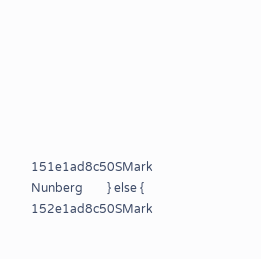151e1ad8c50SMark Nunberg        } else {
152e1ad8c50SMark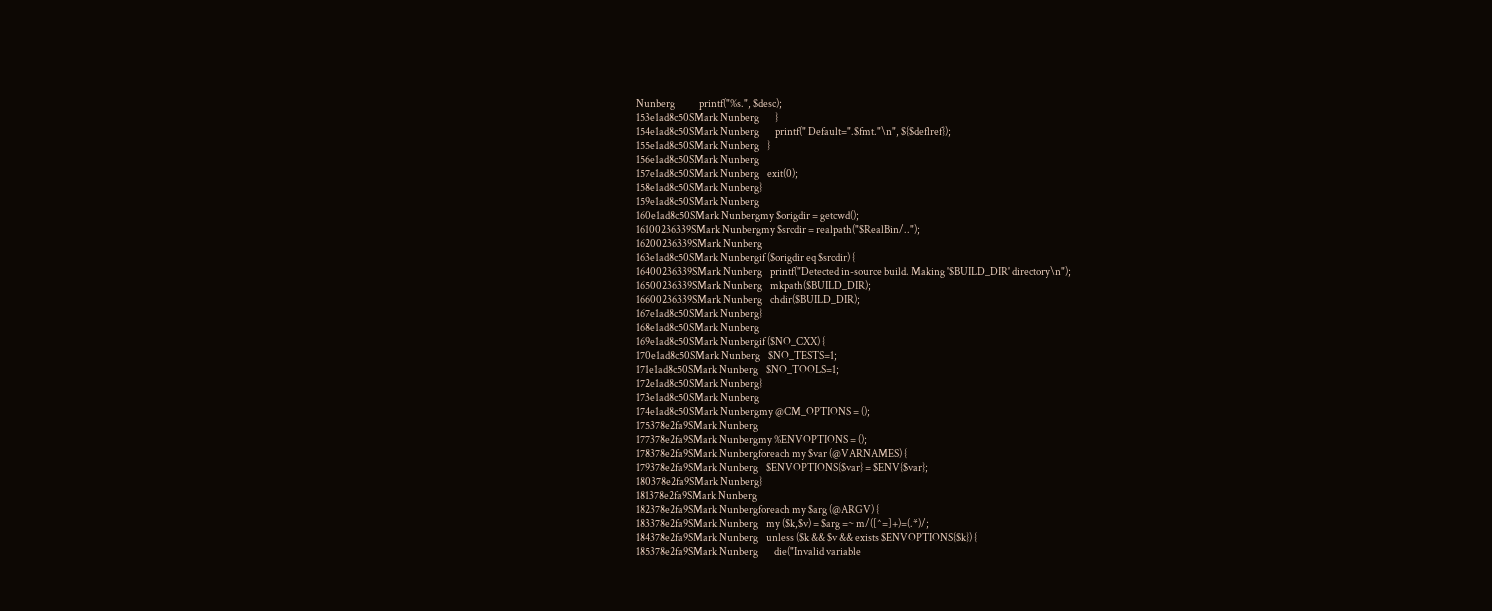Nunberg            printf("%s.", $desc);
153e1ad8c50SMark Nunberg        }
154e1ad8c50SMark Nunberg        printf(" Default=".$fmt."\n", ${$deflref});
155e1ad8c50SMark Nunberg    }
156e1ad8c50SMark Nunberg
157e1ad8c50SMark Nunberg    exit(0);
158e1ad8c50SMark Nunberg}
159e1ad8c50SMark Nunberg
160e1ad8c50SMark Nunbergmy $origdir = getcwd();
16100236339SMark Nunbergmy $srcdir = realpath("$RealBin/..");
16200236339SMark Nunberg
163e1ad8c50SMark Nunbergif ($origdir eq $srcdir) {
16400236339SMark Nunberg    printf("Detected in-source build. Making '$BUILD_DIR' directory\n");
16500236339SMark Nunberg    mkpath($BUILD_DIR);
16600236339SMark Nunberg    chdir($BUILD_DIR);
167e1ad8c50SMark Nunberg}
168e1ad8c50SMark Nunberg
169e1ad8c50SMark Nunbergif ($NO_CXX) {
170e1ad8c50SMark Nunberg    $NO_TESTS=1;
171e1ad8c50SMark Nunberg    $NO_TOOLS=1;
172e1ad8c50SMark Nunberg}
173e1ad8c50SMark Nunberg
174e1ad8c50SMark Nunbergmy @CM_OPTIONS = ();
175378e2fa9SMark Nunberg
177378e2fa9SMark Nunbergmy %ENVOPTIONS = ();
178378e2fa9SMark Nunbergforeach my $var (@VARNAMES) {
179378e2fa9SMark Nunberg    $ENVOPTIONS{$var} = $ENV{$var};
180378e2fa9SMark Nunberg}
181378e2fa9SMark Nunberg
182378e2fa9SMark Nunbergforeach my $arg (@ARGV) {
183378e2fa9SMark Nunberg    my ($k,$v) = $arg =~ m/([^=]+)=(.*)/;
184378e2fa9SMark Nunberg    unless ($k && $v && exists $ENVOPTIONS{$k}) {
185378e2fa9SMark Nunberg        die("Invalid variable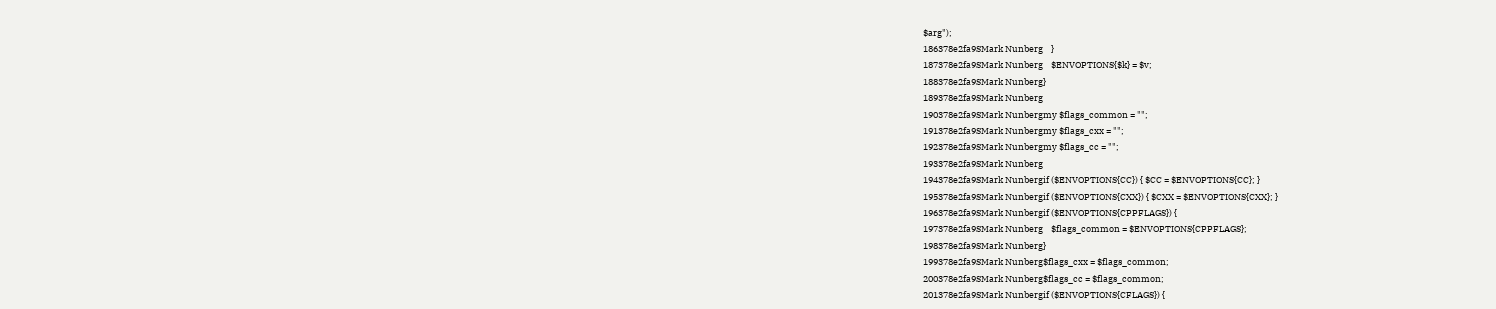$arg");
186378e2fa9SMark Nunberg    }
187378e2fa9SMark Nunberg    $ENVOPTIONS{$k} = $v;
188378e2fa9SMark Nunberg}
189378e2fa9SMark Nunberg
190378e2fa9SMark Nunbergmy $flags_common = "";
191378e2fa9SMark Nunbergmy $flags_cxx = "";
192378e2fa9SMark Nunbergmy $flags_cc = "";
193378e2fa9SMark Nunberg
194378e2fa9SMark Nunbergif ($ENVOPTIONS{CC}) { $CC = $ENVOPTIONS{CC}; }
195378e2fa9SMark Nunbergif ($ENVOPTIONS{CXX}) { $CXX = $ENVOPTIONS{CXX}; }
196378e2fa9SMark Nunbergif ($ENVOPTIONS{CPPFLAGS}) {
197378e2fa9SMark Nunberg    $flags_common = $ENVOPTIONS{CPPFLAGS};
198378e2fa9SMark Nunberg}
199378e2fa9SMark Nunberg$flags_cxx = $flags_common;
200378e2fa9SMark Nunberg$flags_cc = $flags_common;
201378e2fa9SMark Nunbergif ($ENVOPTIONS{CFLAGS}) {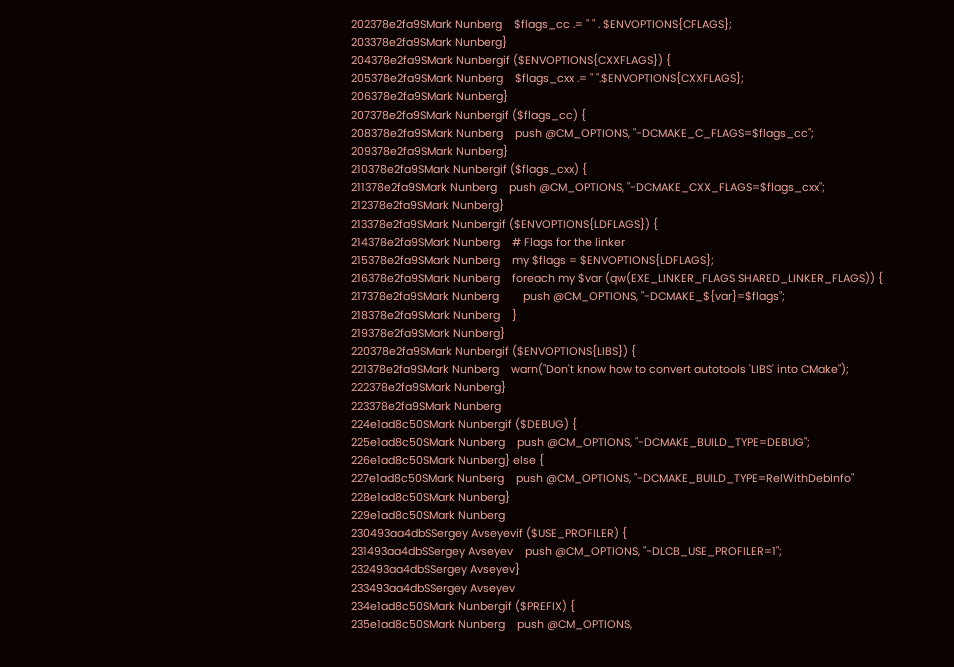202378e2fa9SMark Nunberg    $flags_cc .= " " . $ENVOPTIONS{CFLAGS};
203378e2fa9SMark Nunberg}
204378e2fa9SMark Nunbergif ($ENVOPTIONS{CXXFLAGS}) {
205378e2fa9SMark Nunberg    $flags_cxx .= " ".$ENVOPTIONS{CXXFLAGS};
206378e2fa9SMark Nunberg}
207378e2fa9SMark Nunbergif ($flags_cc) {
208378e2fa9SMark Nunberg    push @CM_OPTIONS, "-DCMAKE_C_FLAGS=$flags_cc";
209378e2fa9SMark Nunberg}
210378e2fa9SMark Nunbergif ($flags_cxx) {
211378e2fa9SMark Nunberg    push @CM_OPTIONS, "-DCMAKE_CXX_FLAGS=$flags_cxx";
212378e2fa9SMark Nunberg}
213378e2fa9SMark Nunbergif ($ENVOPTIONS{LDFLAGS}) {
214378e2fa9SMark Nunberg    # Flags for the linker
215378e2fa9SMark Nunberg    my $flags = $ENVOPTIONS{LDFLAGS};
216378e2fa9SMark Nunberg    foreach my $var (qw(EXE_LINKER_FLAGS SHARED_LINKER_FLAGS)) {
217378e2fa9SMark Nunberg        push @CM_OPTIONS, "-DCMAKE_${var}=$flags";
218378e2fa9SMark Nunberg    }
219378e2fa9SMark Nunberg}
220378e2fa9SMark Nunbergif ($ENVOPTIONS{LIBS}) {
221378e2fa9SMark Nunberg    warn("Don't know how to convert autotools 'LIBS' into CMake");
222378e2fa9SMark Nunberg}
223378e2fa9SMark Nunberg
224e1ad8c50SMark Nunbergif ($DEBUG) {
225e1ad8c50SMark Nunberg    push @CM_OPTIONS, "-DCMAKE_BUILD_TYPE=DEBUG";
226e1ad8c50SMark Nunberg} else {
227e1ad8c50SMark Nunberg    push @CM_OPTIONS, "-DCMAKE_BUILD_TYPE=RelWithDebInfo"
228e1ad8c50SMark Nunberg}
229e1ad8c50SMark Nunberg
230493aa4dbSSergey Avseyevif ($USE_PROFILER) {
231493aa4dbSSergey Avseyev    push @CM_OPTIONS, "-DLCB_USE_PROFILER=1";
232493aa4dbSSergey Avseyev}
233493aa4dbSSergey Avseyev
234e1ad8c50SMark Nunbergif ($PREFIX) {
235e1ad8c50SMark Nunberg    push @CM_OPTIONS,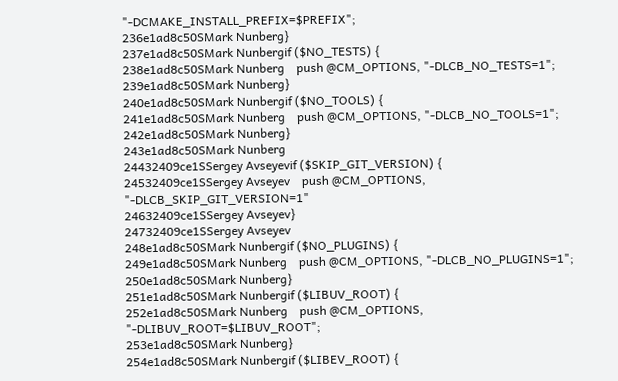"-DCMAKE_INSTALL_PREFIX=$PREFIX";
236e1ad8c50SMark Nunberg}
237e1ad8c50SMark Nunbergif ($NO_TESTS) {
238e1ad8c50SMark Nunberg    push @CM_OPTIONS, "-DLCB_NO_TESTS=1";
239e1ad8c50SMark Nunberg}
240e1ad8c50SMark Nunbergif ($NO_TOOLS) {
241e1ad8c50SMark Nunberg    push @CM_OPTIONS, "-DLCB_NO_TOOLS=1";
242e1ad8c50SMark Nunberg}
243e1ad8c50SMark Nunberg
24432409ce1SSergey Avseyevif ($SKIP_GIT_VERSION) {
24532409ce1SSergey Avseyev    push @CM_OPTIONS, "-DLCB_SKIP_GIT_VERSION=1"
24632409ce1SSergey Avseyev}
24732409ce1SSergey Avseyev
248e1ad8c50SMark Nunbergif ($NO_PLUGINS) {
249e1ad8c50SMark Nunberg    push @CM_OPTIONS, "-DLCB_NO_PLUGINS=1";
250e1ad8c50SMark Nunberg}
251e1ad8c50SMark Nunbergif ($LIBUV_ROOT) {
252e1ad8c50SMark Nunberg    push @CM_OPTIONS, "-DLIBUV_ROOT=$LIBUV_ROOT";
253e1ad8c50SMark Nunberg}
254e1ad8c50SMark Nunbergif ($LIBEV_ROOT) {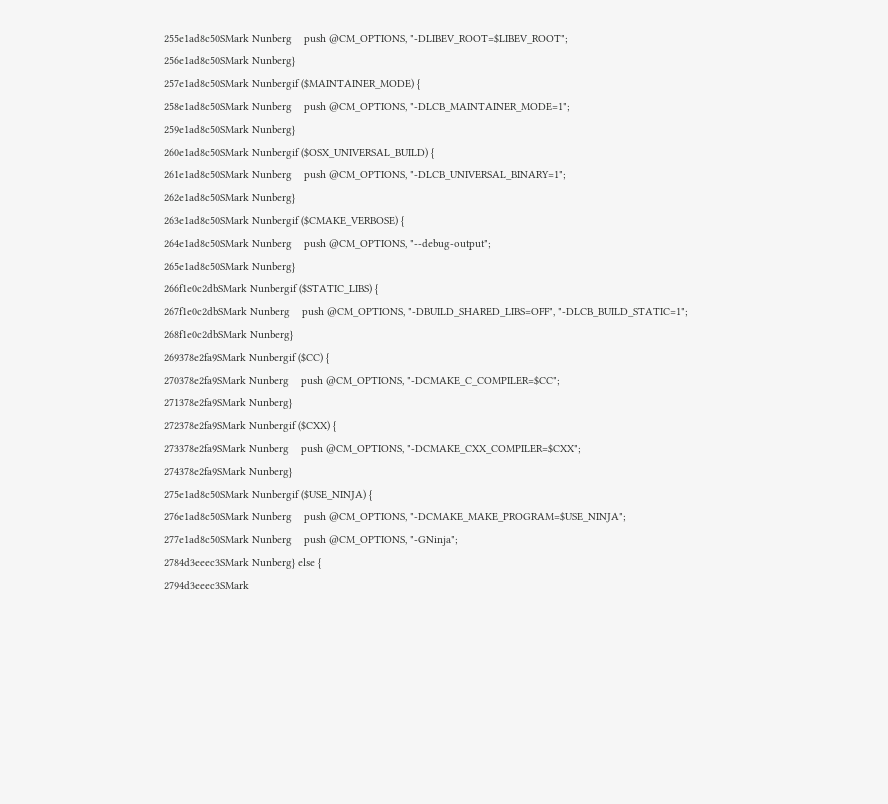255e1ad8c50SMark Nunberg    push @CM_OPTIONS, "-DLIBEV_ROOT=$LIBEV_ROOT";
256e1ad8c50SMark Nunberg}
257e1ad8c50SMark Nunbergif ($MAINTAINER_MODE) {
258e1ad8c50SMark Nunberg    push @CM_OPTIONS, "-DLCB_MAINTAINER_MODE=1";
259e1ad8c50SMark Nunberg}
260e1ad8c50SMark Nunbergif ($OSX_UNIVERSAL_BUILD) {
261e1ad8c50SMark Nunberg    push @CM_OPTIONS, "-DLCB_UNIVERSAL_BINARY=1";
262e1ad8c50SMark Nunberg}
263e1ad8c50SMark Nunbergif ($CMAKE_VERBOSE) {
264e1ad8c50SMark Nunberg    push @CM_OPTIONS, "--debug-output";
265e1ad8c50SMark Nunberg}
266f1e0c2dbSMark Nunbergif ($STATIC_LIBS) {
267f1e0c2dbSMark Nunberg    push @CM_OPTIONS, "-DBUILD_SHARED_LIBS=OFF", "-DLCB_BUILD_STATIC=1";
268f1e0c2dbSMark Nunberg}
269378e2fa9SMark Nunbergif ($CC) {
270378e2fa9SMark Nunberg    push @CM_OPTIONS, "-DCMAKE_C_COMPILER=$CC";
271378e2fa9SMark Nunberg}
272378e2fa9SMark Nunbergif ($CXX) {
273378e2fa9SMark Nunberg    push @CM_OPTIONS, "-DCMAKE_CXX_COMPILER=$CXX";
274378e2fa9SMark Nunberg}
275e1ad8c50SMark Nunbergif ($USE_NINJA) {
276e1ad8c50SMark Nunberg    push @CM_OPTIONS, "-DCMAKE_MAKE_PROGRAM=$USE_NINJA";
277e1ad8c50SMark Nunberg    push @CM_OPTIONS, "-GNinja";
2784d3eeec3SMark Nunberg} else {
2794d3eeec3SMark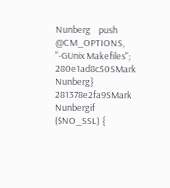Nunberg    push @CM_OPTIONS, "-GUnix Makefiles";
280e1ad8c50SMark Nunberg}
281378e2fa9SMark Nunbergif ($NO_SSL) {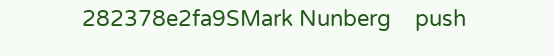282378e2fa9SMark Nunberg    push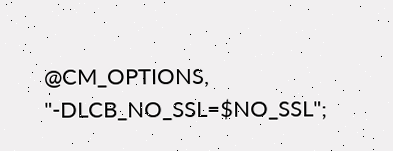@CM_OPTIONS, "-DLCB_NO_SSL=$NO_SSL";